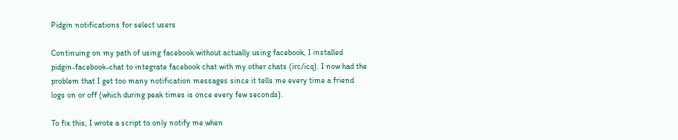Pidgin notifications for select users

Continuing on my path of using facebook without actually using facebook, I installed pidgin-facebook-chat to integrate facebook chat with my other chats (irc/icq). I now had the problem that I get too many notification messages since it tells me every time a friend logs on or off (which during peak times is once every few seconds).

To fix this, I wrote a script to only notify me when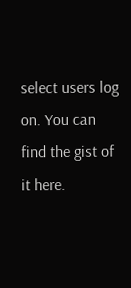select users log on. You can find the gist of it here.